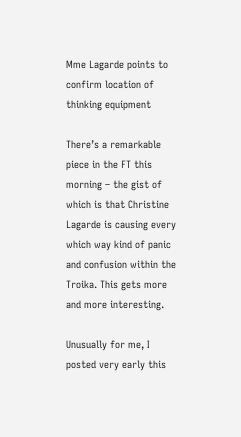Mme Lagarde points to confirm location of thinking equipment

There’s a remarkable piece in the FT this morning – the gist of which is that Christine Lagarde is causing every which way kind of panic and confusion within the Troika. This gets more and more interesting.

Unusually for me, I posted very early this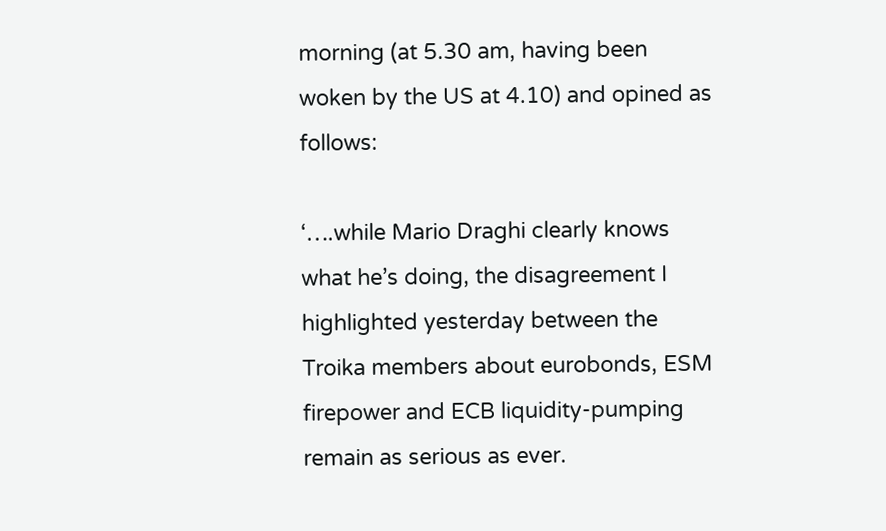morning (at 5.30 am, having been woken by the US at 4.10) and opined as follows:

‘….while Mario Draghi clearly knows what he’s doing, the disagreement I highlighted yesterday between the Troika members about eurobonds, ESM firepower and ECB liquidity-pumping remain as serious as ever.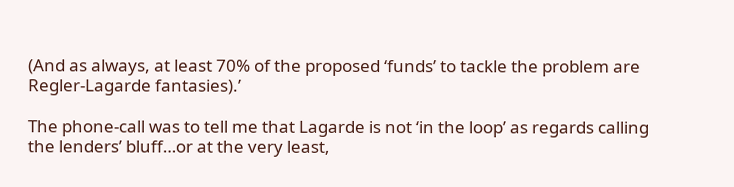(And as always, at least 70% of the proposed ‘funds’ to tackle the problem are Regler-Lagarde fantasies).’

The phone-call was to tell me that Lagarde is not ‘in the loop’ as regards calling the lenders’ bluff…or at the very least,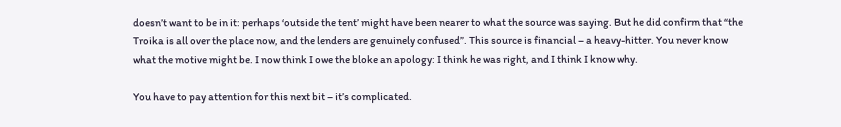doesn’t want to be in it: perhaps ‘outside the tent’ might have been nearer to what the source was saying. But he did confirm that “the Troika is all over the place now, and the lenders are genuinely confused”. This source is financial – a heavy-hitter. You never know what the motive might be. I now think I owe the bloke an apology: I think he was right, and I think I know why.

You have to pay attention for this next bit – it’s complicated.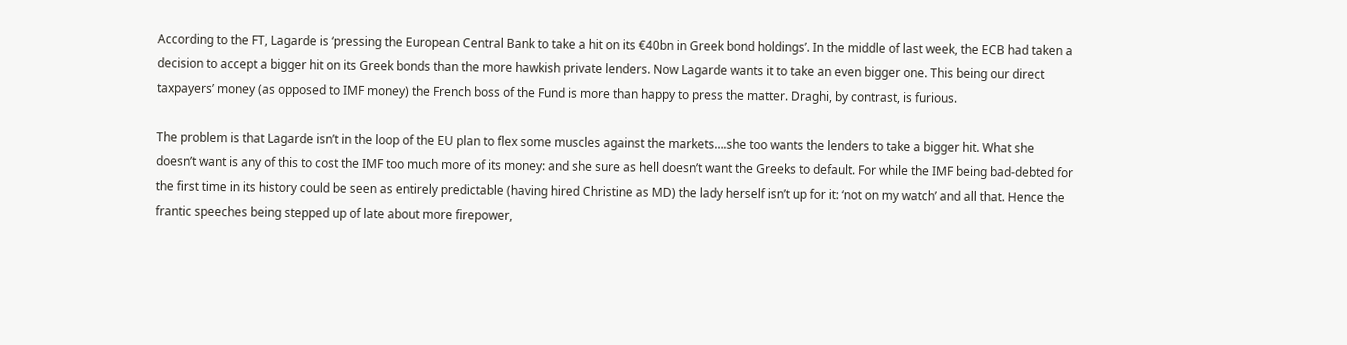According to the FT, Lagarde is ‘pressing the European Central Bank to take a hit on its €40bn in Greek bond holdings’. In the middle of last week, the ECB had taken a decision to accept a bigger hit on its Greek bonds than the more hawkish private lenders. Now Lagarde wants it to take an even bigger one. This being our direct taxpayers’ money (as opposed to IMF money) the French boss of the Fund is more than happy to press the matter. Draghi, by contrast, is furious.

The problem is that Lagarde isn’t in the loop of the EU plan to flex some muscles against the markets….she too wants the lenders to take a bigger hit. What she doesn’t want is any of this to cost the IMF too much more of its money: and she sure as hell doesn’t want the Greeks to default. For while the IMF being bad-debted for the first time in its history could be seen as entirely predictable (having hired Christine as MD) the lady herself isn’t up for it: ‘not on my watch’ and all that. Hence the frantic speeches being stepped up of late about more firepower,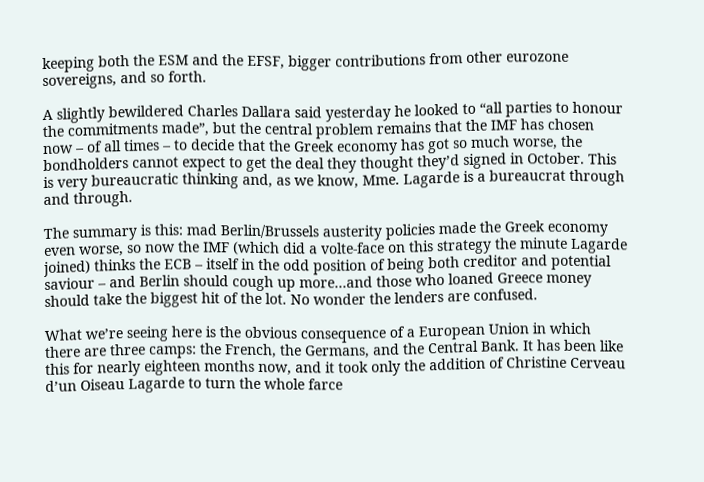keeping both the ESM and the EFSF, bigger contributions from other eurozone sovereigns, and so forth.

A slightly bewildered Charles Dallara said yesterday he looked to “all parties to honour the commitments made”, but the central problem remains that the IMF has chosen now – of all times – to decide that the Greek economy has got so much worse, the bondholders cannot expect to get the deal they thought they’d signed in October. This is very bureaucratic thinking and, as we know, Mme. Lagarde is a bureaucrat through and through.

The summary is this: mad Berlin/Brussels austerity policies made the Greek economy even worse, so now the IMF (which did a volte-face on this strategy the minute Lagarde joined) thinks the ECB – itself in the odd position of being both creditor and potential saviour – and Berlin should cough up more…and those who loaned Greece money should take the biggest hit of the lot. No wonder the lenders are confused.

What we’re seeing here is the obvious consequence of a European Union in which there are three camps: the French, the Germans, and the Central Bank. It has been like this for nearly eighteen months now, and it took only the addition of Christine Cerveau d’un Oiseau Lagarde to turn the whole farce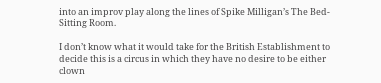into an improv play along the lines of Spike Milligan’s The Bed-Sitting Room.

I don’t know what it would take for the British Establishment to decide this is a circus in which they have no desire to be either clown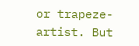or trapeze-artist. But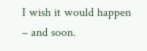I wish it would happen – and soon.